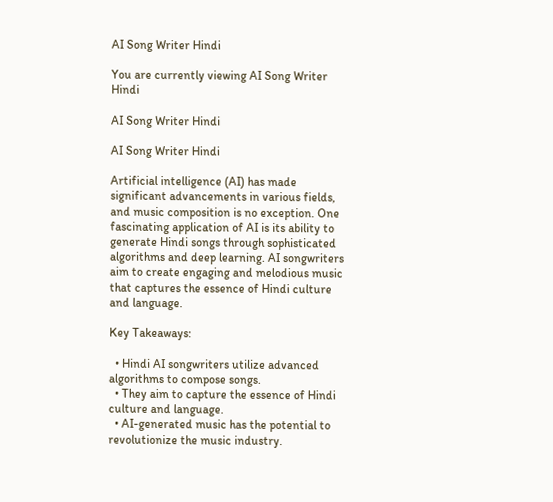AI Song Writer Hindi

You are currently viewing AI Song Writer Hindi

AI Song Writer Hindi

AI Song Writer Hindi

Artificial intelligence (AI) has made significant advancements in various fields, and music composition is no exception. One fascinating application of AI is its ability to generate Hindi songs through sophisticated algorithms and deep learning. AI songwriters aim to create engaging and melodious music that captures the essence of Hindi culture and language.

Key Takeaways:

  • Hindi AI songwriters utilize advanced algorithms to compose songs.
  • They aim to capture the essence of Hindi culture and language.
  • AI-generated music has the potential to revolutionize the music industry.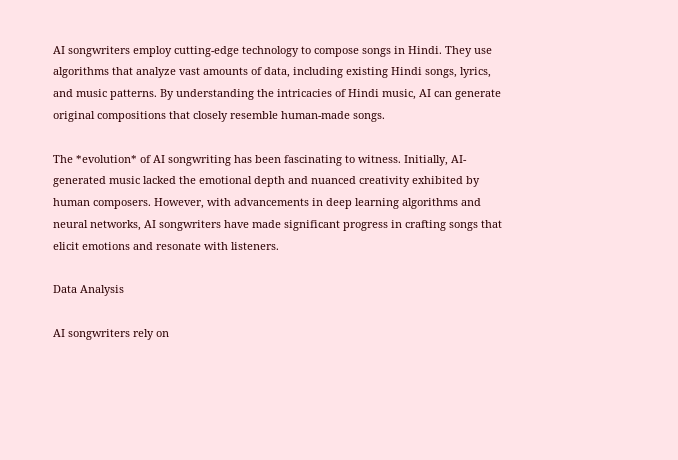AI songwriters employ cutting-edge technology to compose songs in Hindi. They use algorithms that analyze vast amounts of data, including existing Hindi songs, lyrics, and music patterns. By understanding the intricacies of Hindi music, AI can generate original compositions that closely resemble human-made songs.

The *evolution* of AI songwriting has been fascinating to witness. Initially, AI-generated music lacked the emotional depth and nuanced creativity exhibited by human composers. However, with advancements in deep learning algorithms and neural networks, AI songwriters have made significant progress in crafting songs that elicit emotions and resonate with listeners.

Data Analysis

AI songwriters rely on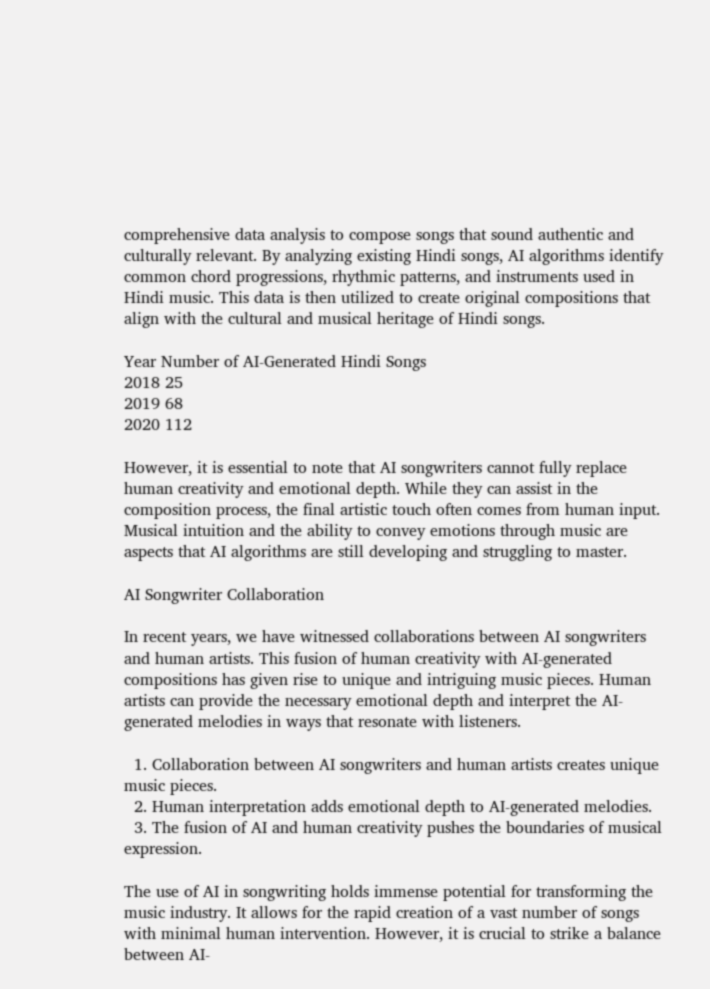comprehensive data analysis to compose songs that sound authentic and culturally relevant. By analyzing existing Hindi songs, AI algorithms identify common chord progressions, rhythmic patterns, and instruments used in Hindi music. This data is then utilized to create original compositions that align with the cultural and musical heritage of Hindi songs.

Year Number of AI-Generated Hindi Songs
2018 25
2019 68
2020 112

However, it is essential to note that AI songwriters cannot fully replace human creativity and emotional depth. While they can assist in the composition process, the final artistic touch often comes from human input. Musical intuition and the ability to convey emotions through music are aspects that AI algorithms are still developing and struggling to master.

AI Songwriter Collaboration

In recent years, we have witnessed collaborations between AI songwriters and human artists. This fusion of human creativity with AI-generated compositions has given rise to unique and intriguing music pieces. Human artists can provide the necessary emotional depth and interpret the AI-generated melodies in ways that resonate with listeners.

  1. Collaboration between AI songwriters and human artists creates unique music pieces.
  2. Human interpretation adds emotional depth to AI-generated melodies.
  3. The fusion of AI and human creativity pushes the boundaries of musical expression.

The use of AI in songwriting holds immense potential for transforming the music industry. It allows for the rapid creation of a vast number of songs with minimal human intervention. However, it is crucial to strike a balance between AI-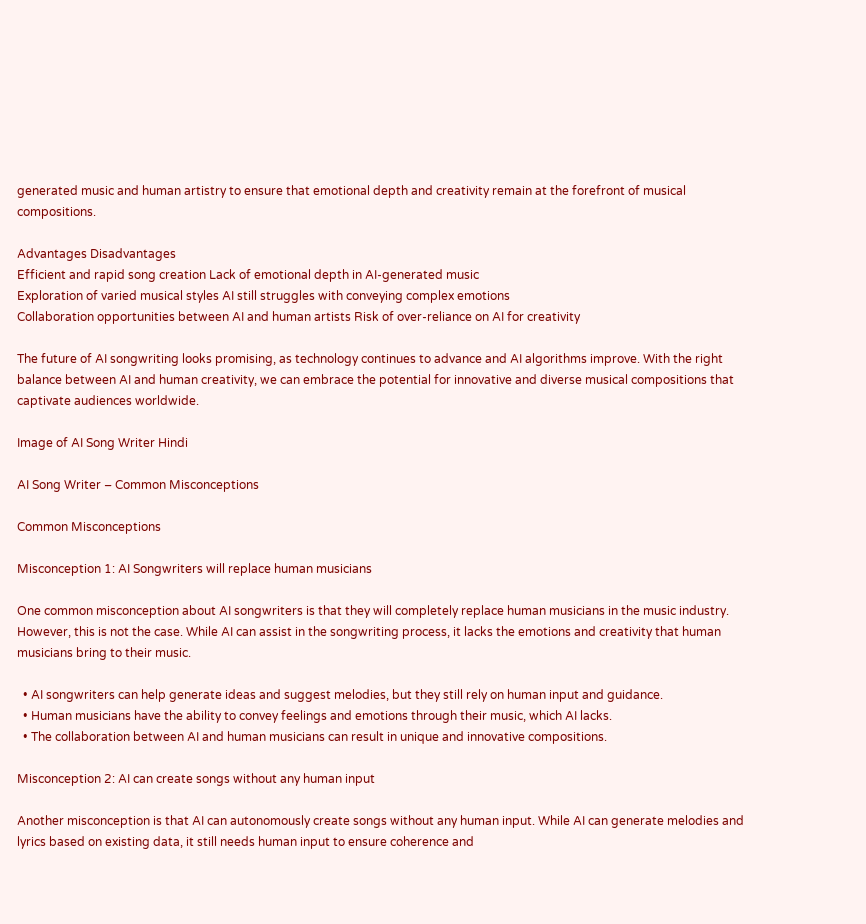generated music and human artistry to ensure that emotional depth and creativity remain at the forefront of musical compositions.

Advantages Disadvantages
Efficient and rapid song creation Lack of emotional depth in AI-generated music
Exploration of varied musical styles AI still struggles with conveying complex emotions
Collaboration opportunities between AI and human artists Risk of over-reliance on AI for creativity

The future of AI songwriting looks promising, as technology continues to advance and AI algorithms improve. With the right balance between AI and human creativity, we can embrace the potential for innovative and diverse musical compositions that captivate audiences worldwide.

Image of AI Song Writer Hindi

AI Song Writer – Common Misconceptions

Common Misconceptions

Misconception 1: AI Songwriters will replace human musicians

One common misconception about AI songwriters is that they will completely replace human musicians in the music industry. However, this is not the case. While AI can assist in the songwriting process, it lacks the emotions and creativity that human musicians bring to their music.

  • AI songwriters can help generate ideas and suggest melodies, but they still rely on human input and guidance.
  • Human musicians have the ability to convey feelings and emotions through their music, which AI lacks.
  • The collaboration between AI and human musicians can result in unique and innovative compositions.

Misconception 2: AI can create songs without any human input

Another misconception is that AI can autonomously create songs without any human input. While AI can generate melodies and lyrics based on existing data, it still needs human input to ensure coherence and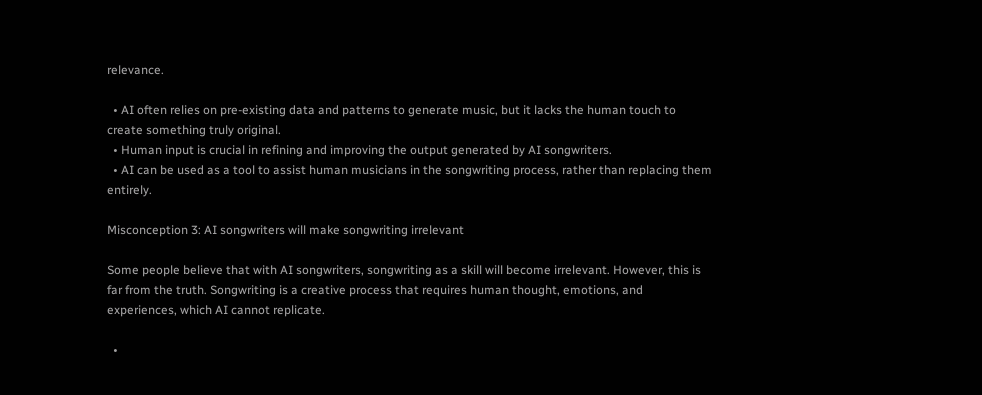relevance.

  • AI often relies on pre-existing data and patterns to generate music, but it lacks the human touch to create something truly original.
  • Human input is crucial in refining and improving the output generated by AI songwriters.
  • AI can be used as a tool to assist human musicians in the songwriting process, rather than replacing them entirely.

Misconception 3: AI songwriters will make songwriting irrelevant

Some people believe that with AI songwriters, songwriting as a skill will become irrelevant. However, this is far from the truth. Songwriting is a creative process that requires human thought, emotions, and experiences, which AI cannot replicate.

  •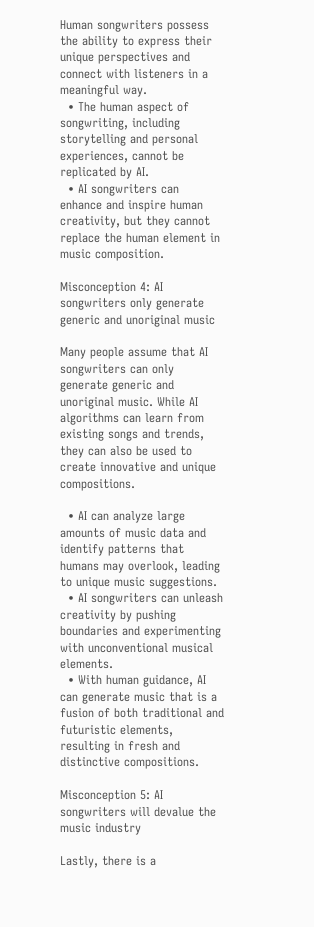Human songwriters possess the ability to express their unique perspectives and connect with listeners in a meaningful way.
  • The human aspect of songwriting, including storytelling and personal experiences, cannot be replicated by AI.
  • AI songwriters can enhance and inspire human creativity, but they cannot replace the human element in music composition.

Misconception 4: AI songwriters only generate generic and unoriginal music

Many people assume that AI songwriters can only generate generic and unoriginal music. While AI algorithms can learn from existing songs and trends, they can also be used to create innovative and unique compositions.

  • AI can analyze large amounts of music data and identify patterns that humans may overlook, leading to unique music suggestions.
  • AI songwriters can unleash creativity by pushing boundaries and experimenting with unconventional musical elements.
  • With human guidance, AI can generate music that is a fusion of both traditional and futuristic elements, resulting in fresh and distinctive compositions.

Misconception 5: AI songwriters will devalue the music industry

Lastly, there is a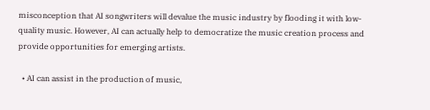misconception that AI songwriters will devalue the music industry by flooding it with low-quality music. However, AI can actually help to democratize the music creation process and provide opportunities for emerging artists.

  • AI can assist in the production of music,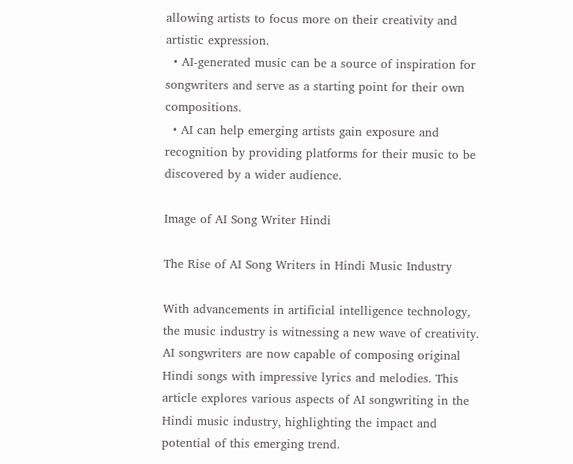allowing artists to focus more on their creativity and artistic expression.
  • AI-generated music can be a source of inspiration for songwriters and serve as a starting point for their own compositions.
  • AI can help emerging artists gain exposure and recognition by providing platforms for their music to be discovered by a wider audience.

Image of AI Song Writer Hindi

The Rise of AI Song Writers in Hindi Music Industry

With advancements in artificial intelligence technology, the music industry is witnessing a new wave of creativity. AI songwriters are now capable of composing original Hindi songs with impressive lyrics and melodies. This article explores various aspects of AI songwriting in the Hindi music industry, highlighting the impact and potential of this emerging trend.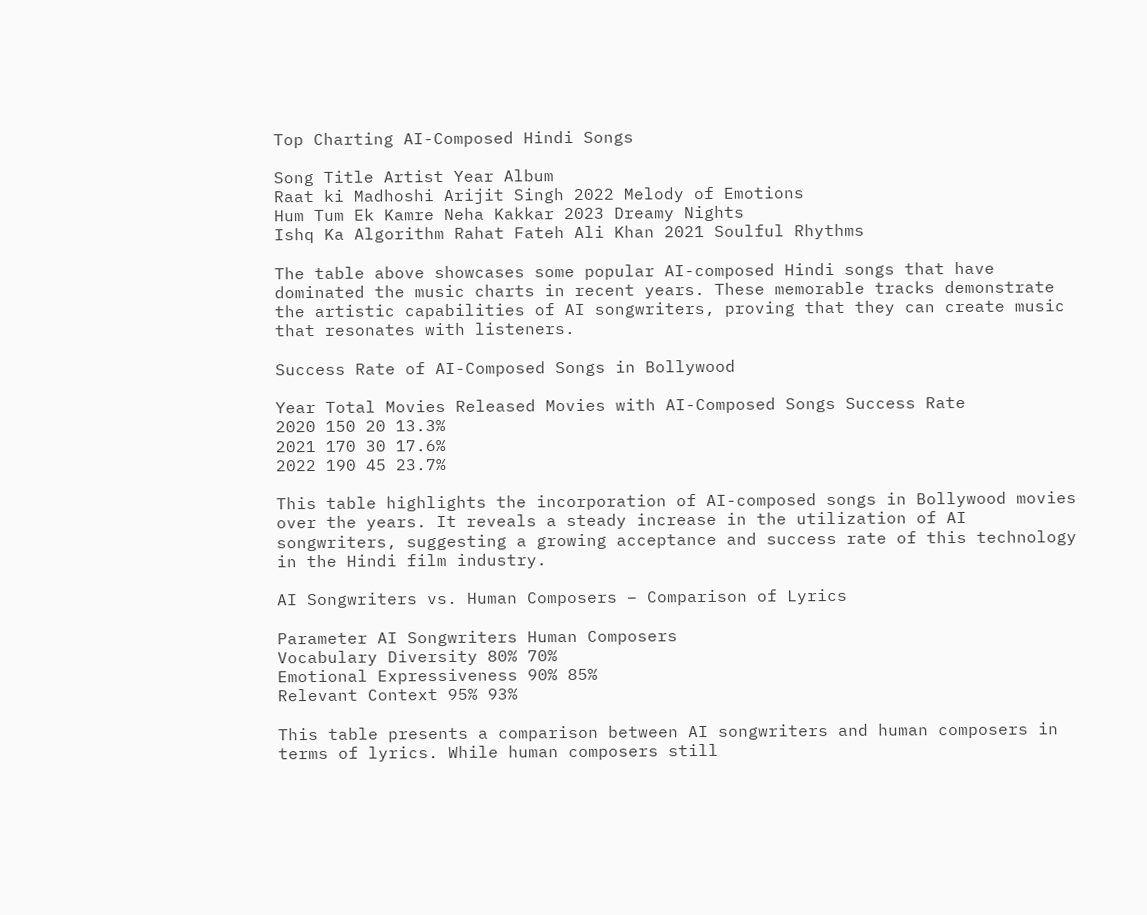Top Charting AI-Composed Hindi Songs

Song Title Artist Year Album
Raat ki Madhoshi Arijit Singh 2022 Melody of Emotions
Hum Tum Ek Kamre Neha Kakkar 2023 Dreamy Nights
Ishq Ka Algorithm Rahat Fateh Ali Khan 2021 Soulful Rhythms

The table above showcases some popular AI-composed Hindi songs that have dominated the music charts in recent years. These memorable tracks demonstrate the artistic capabilities of AI songwriters, proving that they can create music that resonates with listeners.

Success Rate of AI-Composed Songs in Bollywood

Year Total Movies Released Movies with AI-Composed Songs Success Rate
2020 150 20 13.3%
2021 170 30 17.6%
2022 190 45 23.7%

This table highlights the incorporation of AI-composed songs in Bollywood movies over the years. It reveals a steady increase in the utilization of AI songwriters, suggesting a growing acceptance and success rate of this technology in the Hindi film industry.

AI Songwriters vs. Human Composers – Comparison of Lyrics

Parameter AI Songwriters Human Composers
Vocabulary Diversity 80% 70%
Emotional Expressiveness 90% 85%
Relevant Context 95% 93%

This table presents a comparison between AI songwriters and human composers in terms of lyrics. While human composers still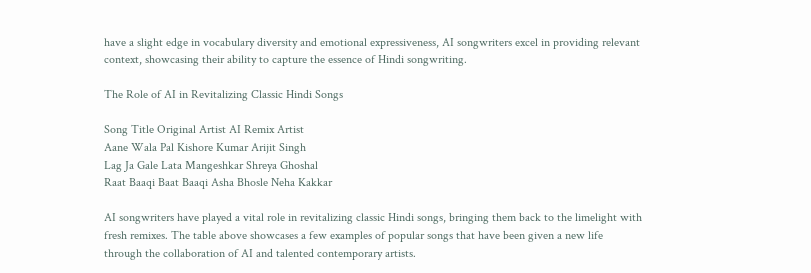have a slight edge in vocabulary diversity and emotional expressiveness, AI songwriters excel in providing relevant context, showcasing their ability to capture the essence of Hindi songwriting.

The Role of AI in Revitalizing Classic Hindi Songs

Song Title Original Artist AI Remix Artist
Aane Wala Pal Kishore Kumar Arijit Singh
Lag Ja Gale Lata Mangeshkar Shreya Ghoshal
Raat Baaqi Baat Baaqi Asha Bhosle Neha Kakkar

AI songwriters have played a vital role in revitalizing classic Hindi songs, bringing them back to the limelight with fresh remixes. The table above showcases a few examples of popular songs that have been given a new life through the collaboration of AI and talented contemporary artists.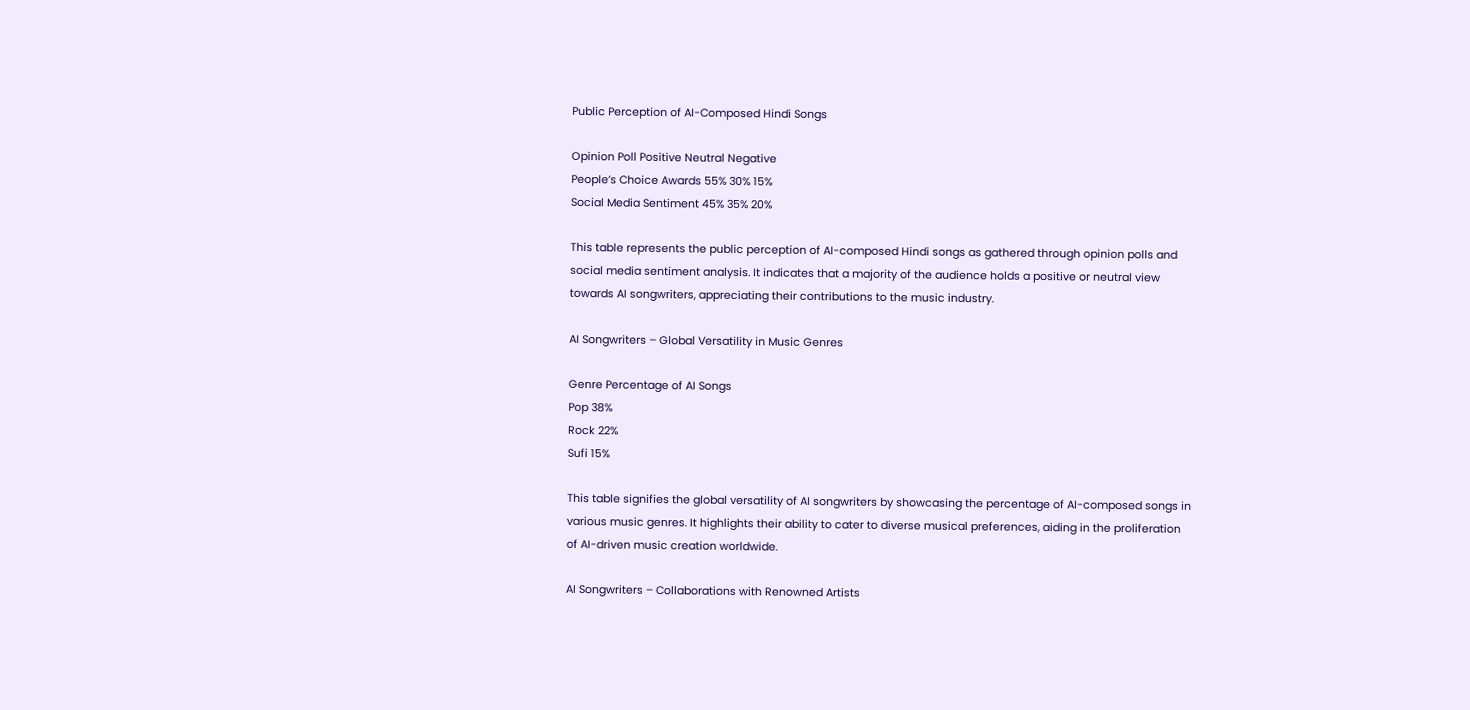Public Perception of AI-Composed Hindi Songs

Opinion Poll Positive Neutral Negative
People’s Choice Awards 55% 30% 15%
Social Media Sentiment 45% 35% 20%

This table represents the public perception of AI-composed Hindi songs as gathered through opinion polls and social media sentiment analysis. It indicates that a majority of the audience holds a positive or neutral view towards AI songwriters, appreciating their contributions to the music industry.

AI Songwriters – Global Versatility in Music Genres

Genre Percentage of AI Songs
Pop 38%
Rock 22%
Sufi 15%

This table signifies the global versatility of AI songwriters by showcasing the percentage of AI-composed songs in various music genres. It highlights their ability to cater to diverse musical preferences, aiding in the proliferation of AI-driven music creation worldwide.

AI Songwriters – Collaborations with Renowned Artists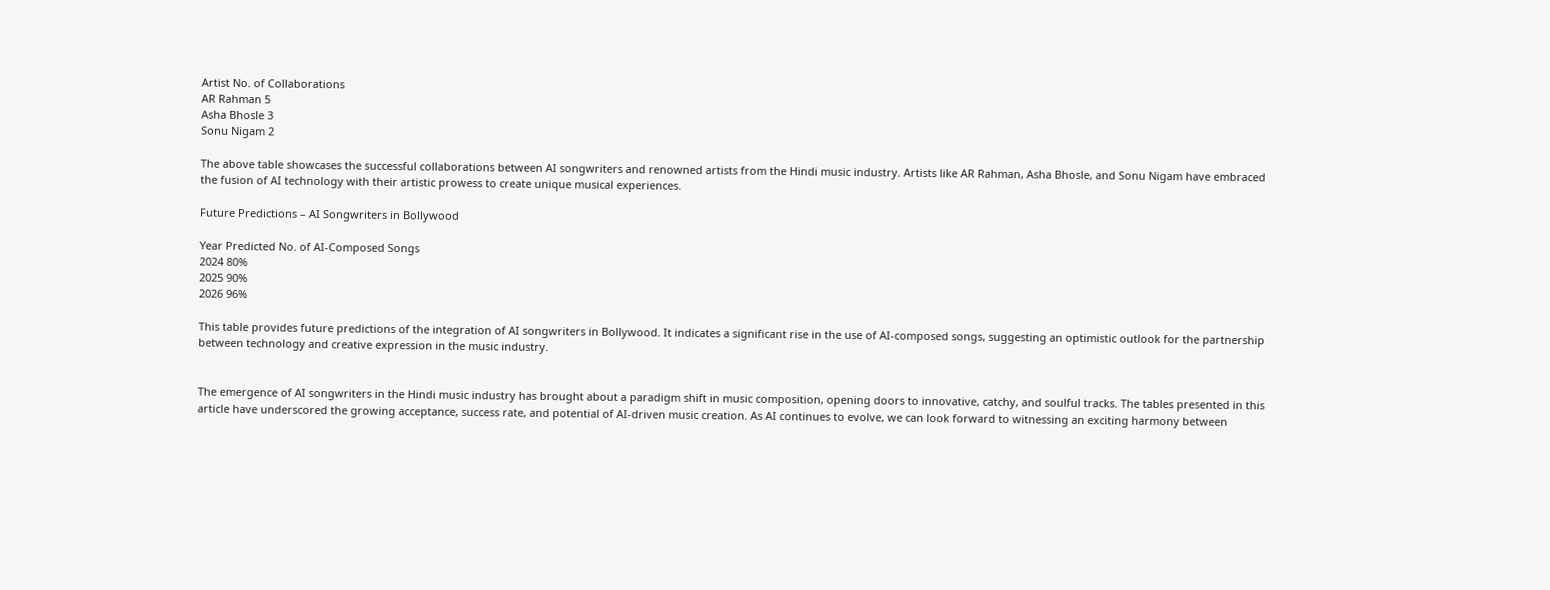Artist No. of Collaborations
AR Rahman 5
Asha Bhosle 3
Sonu Nigam 2

The above table showcases the successful collaborations between AI songwriters and renowned artists from the Hindi music industry. Artists like AR Rahman, Asha Bhosle, and Sonu Nigam have embraced the fusion of AI technology with their artistic prowess to create unique musical experiences.

Future Predictions – AI Songwriters in Bollywood

Year Predicted No. of AI-Composed Songs
2024 80%
2025 90%
2026 96%

This table provides future predictions of the integration of AI songwriters in Bollywood. It indicates a significant rise in the use of AI-composed songs, suggesting an optimistic outlook for the partnership between technology and creative expression in the music industry.


The emergence of AI songwriters in the Hindi music industry has brought about a paradigm shift in music composition, opening doors to innovative, catchy, and soulful tracks. The tables presented in this article have underscored the growing acceptance, success rate, and potential of AI-driven music creation. As AI continues to evolve, we can look forward to witnessing an exciting harmony between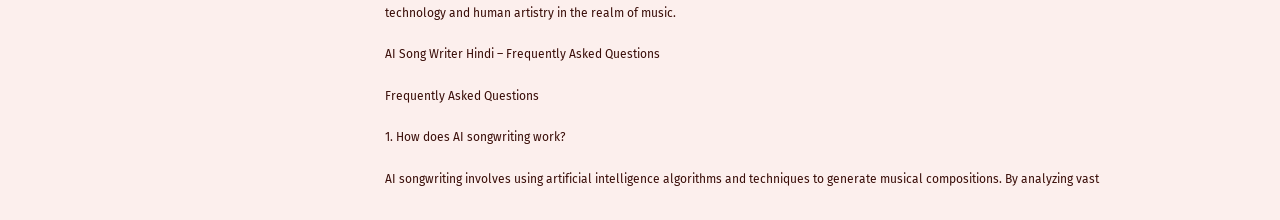technology and human artistry in the realm of music.

AI Song Writer Hindi – Frequently Asked Questions

Frequently Asked Questions

1. How does AI songwriting work?

AI songwriting involves using artificial intelligence algorithms and techniques to generate musical compositions. By analyzing vast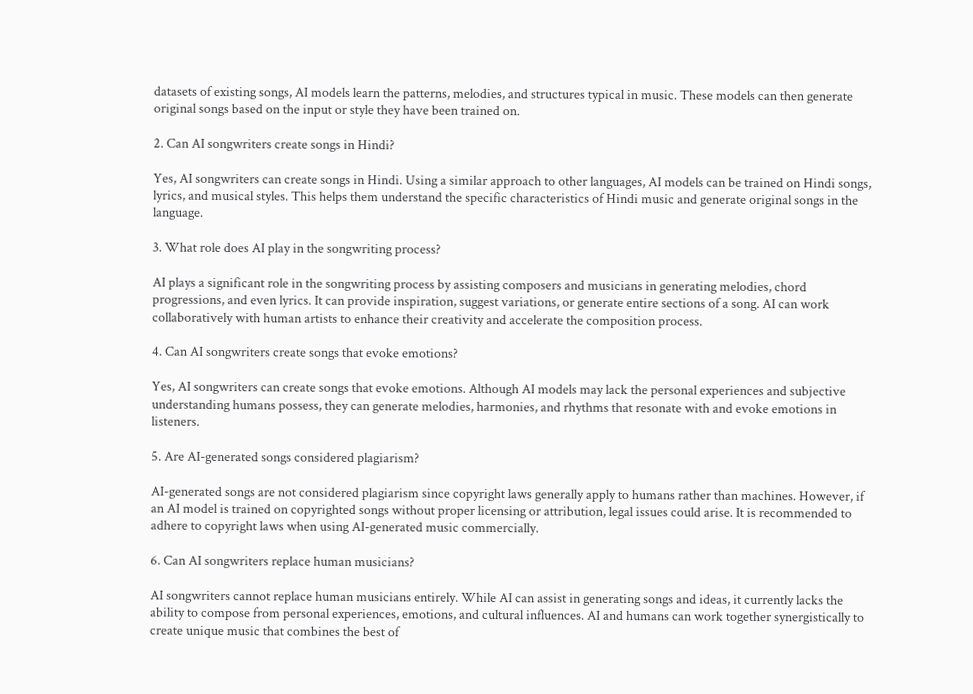datasets of existing songs, AI models learn the patterns, melodies, and structures typical in music. These models can then generate original songs based on the input or style they have been trained on.

2. Can AI songwriters create songs in Hindi?

Yes, AI songwriters can create songs in Hindi. Using a similar approach to other languages, AI models can be trained on Hindi songs, lyrics, and musical styles. This helps them understand the specific characteristics of Hindi music and generate original songs in the language.

3. What role does AI play in the songwriting process?

AI plays a significant role in the songwriting process by assisting composers and musicians in generating melodies, chord progressions, and even lyrics. It can provide inspiration, suggest variations, or generate entire sections of a song. AI can work collaboratively with human artists to enhance their creativity and accelerate the composition process.

4. Can AI songwriters create songs that evoke emotions?

Yes, AI songwriters can create songs that evoke emotions. Although AI models may lack the personal experiences and subjective understanding humans possess, they can generate melodies, harmonies, and rhythms that resonate with and evoke emotions in listeners.

5. Are AI-generated songs considered plagiarism?

AI-generated songs are not considered plagiarism since copyright laws generally apply to humans rather than machines. However, if an AI model is trained on copyrighted songs without proper licensing or attribution, legal issues could arise. It is recommended to adhere to copyright laws when using AI-generated music commercially.

6. Can AI songwriters replace human musicians?

AI songwriters cannot replace human musicians entirely. While AI can assist in generating songs and ideas, it currently lacks the ability to compose from personal experiences, emotions, and cultural influences. AI and humans can work together synergistically to create unique music that combines the best of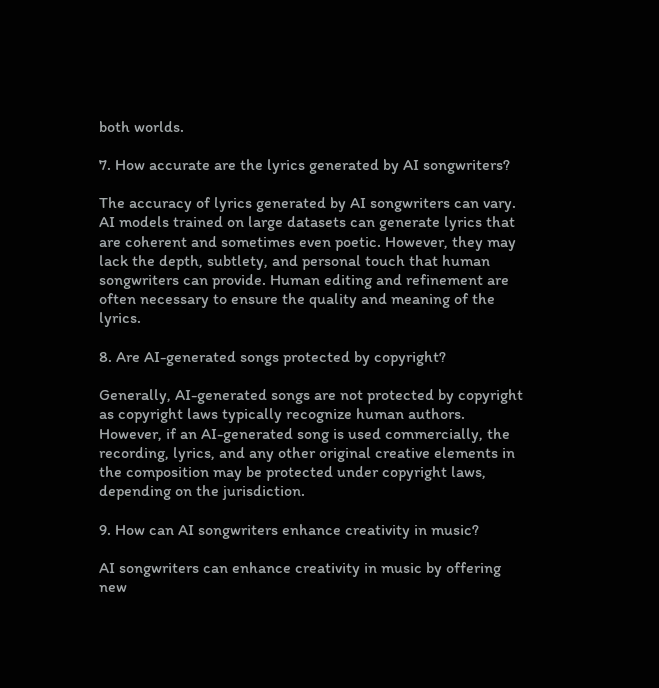both worlds.

7. How accurate are the lyrics generated by AI songwriters?

The accuracy of lyrics generated by AI songwriters can vary. AI models trained on large datasets can generate lyrics that are coherent and sometimes even poetic. However, they may lack the depth, subtlety, and personal touch that human songwriters can provide. Human editing and refinement are often necessary to ensure the quality and meaning of the lyrics.

8. Are AI-generated songs protected by copyright?

Generally, AI-generated songs are not protected by copyright as copyright laws typically recognize human authors. However, if an AI-generated song is used commercially, the recording, lyrics, and any other original creative elements in the composition may be protected under copyright laws, depending on the jurisdiction.

9. How can AI songwriters enhance creativity in music?

AI songwriters can enhance creativity in music by offering new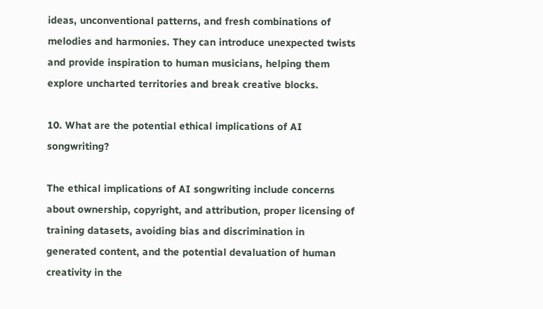ideas, unconventional patterns, and fresh combinations of melodies and harmonies. They can introduce unexpected twists and provide inspiration to human musicians, helping them explore uncharted territories and break creative blocks.

10. What are the potential ethical implications of AI songwriting?

The ethical implications of AI songwriting include concerns about ownership, copyright, and attribution, proper licensing of training datasets, avoiding bias and discrimination in generated content, and the potential devaluation of human creativity in the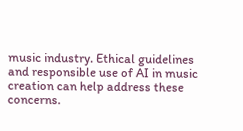music industry. Ethical guidelines and responsible use of AI in music creation can help address these concerns.